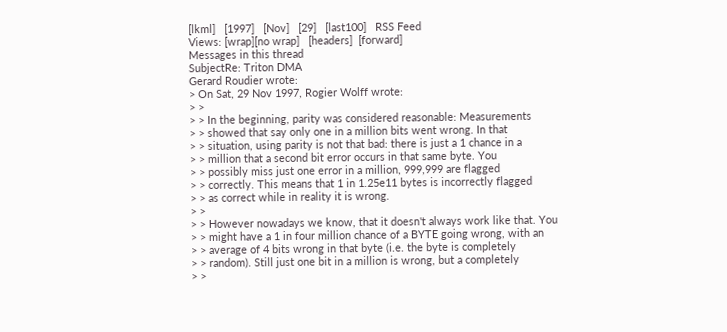[lkml]   [1997]   [Nov]   [29]   [last100]   RSS Feed
Views: [wrap][no wrap]   [headers]  [forward]
Messages in this thread
SubjectRe: Triton DMA
Gerard Roudier wrote:
> On Sat, 29 Nov 1997, Rogier Wolff wrote:
> >
> > In the beginning, parity was considered reasonable: Measurements
> > showed that say only one in a million bits went wrong. In that
> > situation, using parity is not that bad: there is just a 1 chance in a
> > million that a second bit error occurs in that same byte. You
> > possibly miss just one error in a million, 999,999 are flagged
> > correctly. This means that 1 in 1.25e11 bytes is incorrectly flagged
> > as correct while in reality it is wrong.
> >
> > However nowadays we know, that it doesn't always work like that. You
> > might have a 1 in four million chance of a BYTE going wrong, with an
> > average of 4 bits wrong in that byte (i.e. the byte is completely
> > random). Still just one bit in a million is wrong, but a completely
> >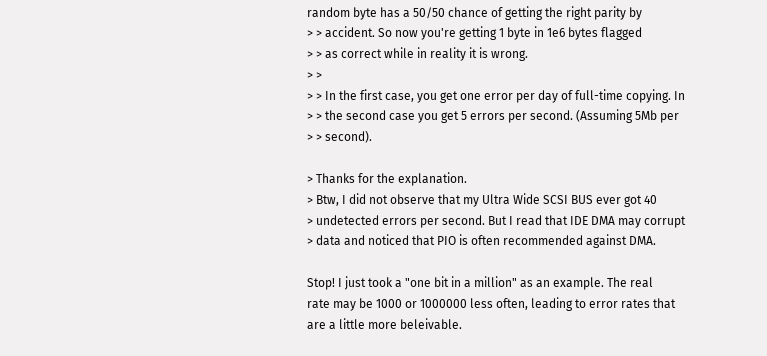random byte has a 50/50 chance of getting the right parity by
> > accident. So now you're getting 1 byte in 1e6 bytes flagged
> > as correct while in reality it is wrong.
> >
> > In the first case, you get one error per day of full-time copying. In
> > the second case you get 5 errors per second. (Assuming 5Mb per
> > second).

> Thanks for the explanation.
> Btw, I did not observe that my Ultra Wide SCSI BUS ever got 40
> undetected errors per second. But I read that IDE DMA may corrupt
> data and noticed that PIO is often recommended against DMA.

Stop! I just took a "one bit in a million" as an example. The real
rate may be 1000 or 1000000 less often, leading to error rates that
are a little more beleivable.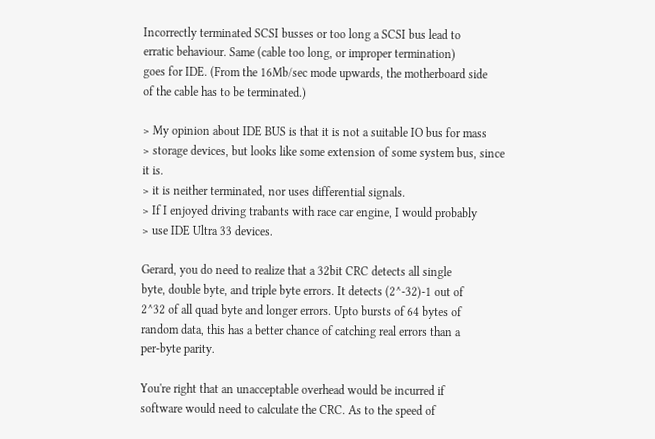Incorrectly terminated SCSI busses or too long a SCSI bus lead to
erratic behaviour. Same (cable too long, or improper termination)
goes for IDE. (From the 16Mb/sec mode upwards, the motherboard side
of the cable has to be terminated.)

> My opinion about IDE BUS is that it is not a suitable IO bus for mass
> storage devices, but looks like some extension of some system bus, since
it is.
> it is neither terminated, nor uses differential signals.
> If I enjoyed driving trabants with race car engine, I would probably
> use IDE Ultra 33 devices.

Gerard, you do need to realize that a 32bit CRC detects all single
byte, double byte, and triple byte errors. It detects (2^-32)-1 out of
2^32 of all quad byte and longer errors. Upto bursts of 64 bytes of
random data, this has a better chance of catching real errors than a
per-byte parity.

You're right that an unacceptable overhead would be incurred if
software would need to calculate the CRC. As to the speed of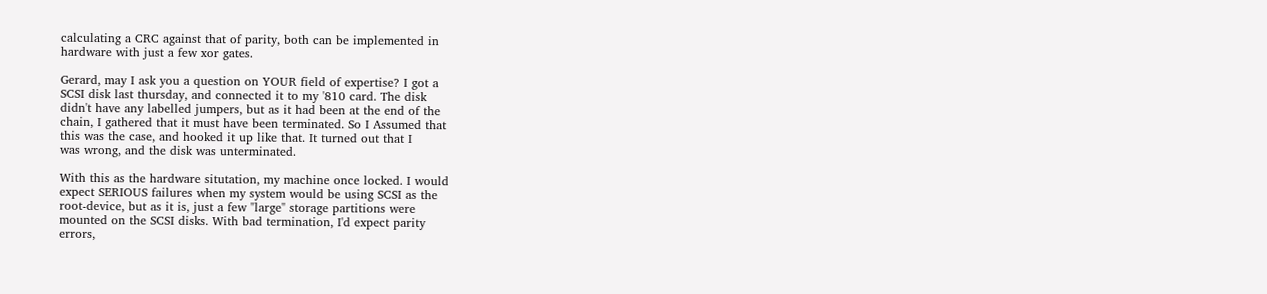calculating a CRC against that of parity, both can be implemented in
hardware with just a few xor gates.

Gerard, may I ask you a question on YOUR field of expertise? I got a
SCSI disk last thursday, and connected it to my '810 card. The disk
didn't have any labelled jumpers, but as it had been at the end of the
chain, I gathered that it must have been terminated. So I Assumed that
this was the case, and hooked it up like that. It turned out that I
was wrong, and the disk was unterminated.

With this as the hardware situtation, my machine once locked. I would
expect SERIOUS failures when my system would be using SCSI as the
root-device, but as it is, just a few "large" storage partitions were
mounted on the SCSI disks. With bad termination, I'd expect parity
errors,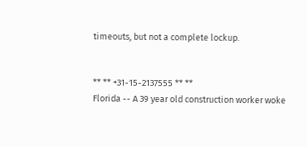timeouts, but not a complete lockup.


** ** +31-15-2137555 ** **
Florida -- A 39 year old construction worker woke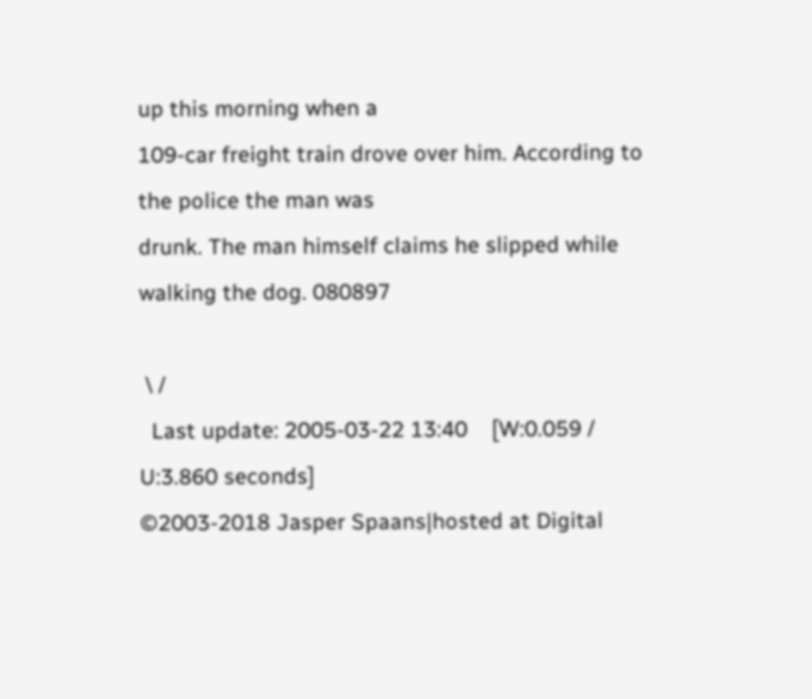up this morning when a
109-car freight train drove over him. According to the police the man was
drunk. The man himself claims he slipped while walking the dog. 080897

 \ /
  Last update: 2005-03-22 13:40    [W:0.059 / U:3.860 seconds]
©2003-2018 Jasper Spaans|hosted at Digital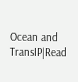Ocean and TransIP|Read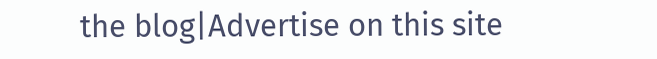the blog|Advertise on this site